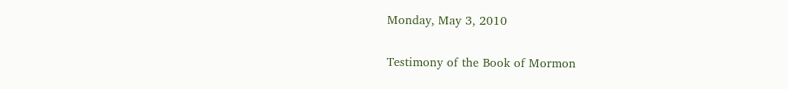Monday, May 3, 2010

Testimony of the Book of Mormon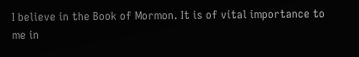I believe in the Book of Mormon. It is of vital importance to me in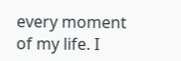every moment of my life. I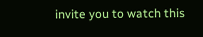invite you to watch this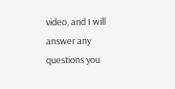video, and I will answer any questions you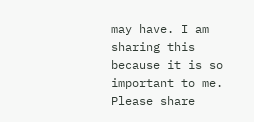may have. I am sharing this because it is so important to me. Please share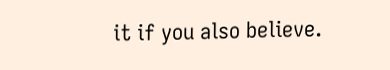it if you also believe.